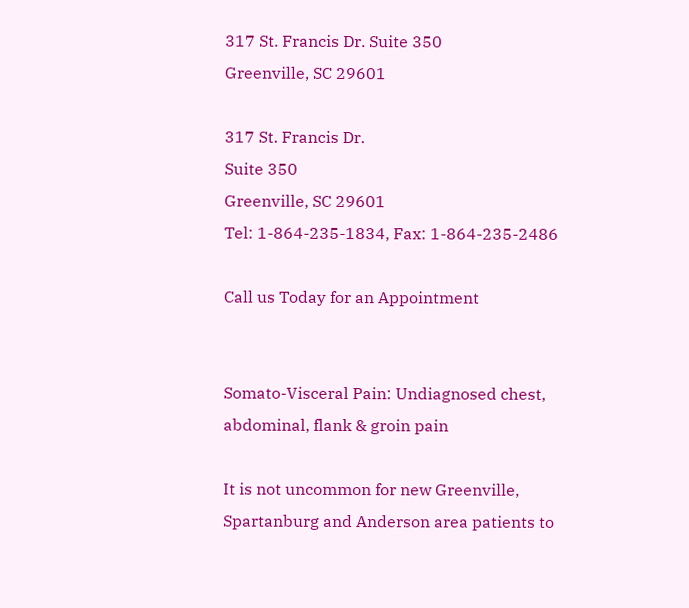317 St. Francis Dr. Suite 350
Greenville, SC 29601

317 St. Francis Dr.
Suite 350
Greenville, SC 29601
Tel: 1-864-235-1834, Fax: 1-864-235-2486

Call us Today for an Appointment


Somato-Visceral Pain: Undiagnosed chest, abdominal, flank & groin pain

It is not uncommon for new Greenville, Spartanburg and Anderson area patients to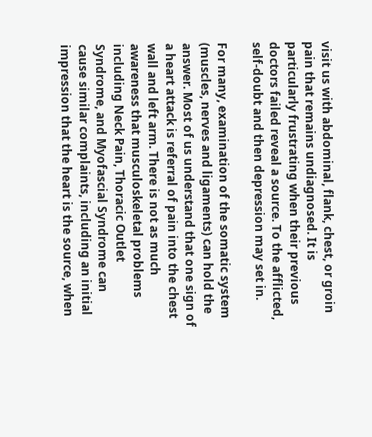visit us with abdominal, flank, chest, or groin pain that remains undiagnosed. It is particularly frustrating when their previous doctors failed reveal a source. To the afflicted, self-doubt and then depression may set in.

For many, examination of the somatic system (muscles, nerves and ligaments) can hold the answer. Most of us understand that one sign of a heart attack is referral of pain into the chest wall and left arm. There is not as much awareness that musculoskeletal problems including Neck Pain, Thoracic Outlet Syndrome, and Myofascial Syndrome can cause similar complaints, including an initial impression that the heart is the source, when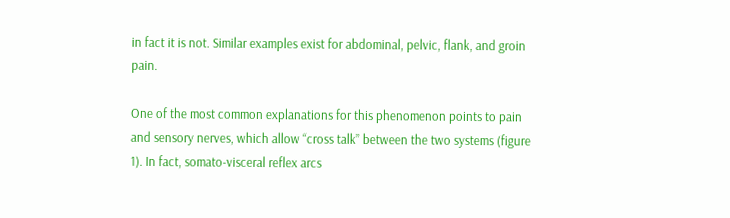in fact it is not. Similar examples exist for abdominal, pelvic, flank, and groin pain.

One of the most common explanations for this phenomenon points to pain and sensory nerves, which allow “cross talk” between the two systems (figure 1). In fact, somato-visceral reflex arcs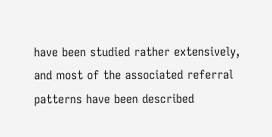have been studied rather extensively, and most of the associated referral patterns have been described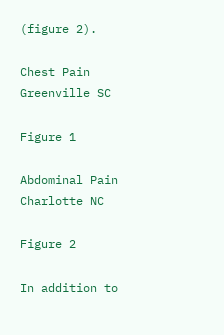(figure 2).

Chest Pain Greenville SC

Figure 1

Abdominal Pain Charlotte NC

Figure 2

In addition to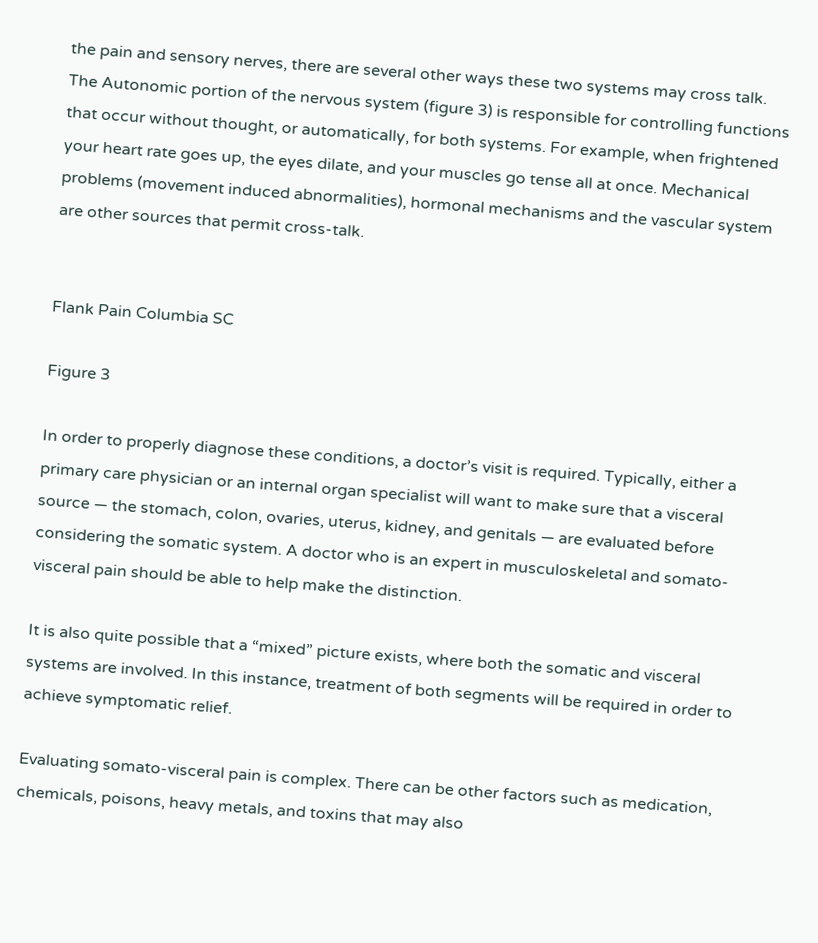the pain and sensory nerves, there are several other ways these two systems may cross talk. The Autonomic portion of the nervous system (figure 3) is responsible for controlling functions that occur without thought, or automatically, for both systems. For example, when frightened your heart rate goes up, the eyes dilate, and your muscles go tense all at once. Mechanical problems (movement induced abnormalities), hormonal mechanisms and the vascular system are other sources that permit cross-talk.


Flank Pain Columbia SC

Figure 3

In order to properly diagnose these conditions, a doctor’s visit is required. Typically, either a primary care physician or an internal organ specialist will want to make sure that a visceral source — the stomach, colon, ovaries, uterus, kidney, and genitals — are evaluated before considering the somatic system. A doctor who is an expert in musculoskeletal and somato-visceral pain should be able to help make the distinction.

It is also quite possible that a “mixed” picture exists, where both the somatic and visceral systems are involved. In this instance, treatment of both segments will be required in order to achieve symptomatic relief.

Evaluating somato-visceral pain is complex. There can be other factors such as medication, chemicals, poisons, heavy metals, and toxins that may also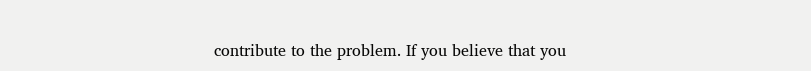contribute to the problem. If you believe that you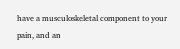have a musculoskeletal component to your pain, and an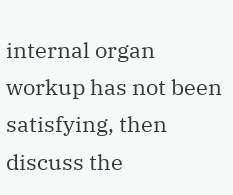internal organ workup has not been satisfying, then discuss the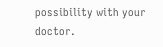possibility with your doctor.